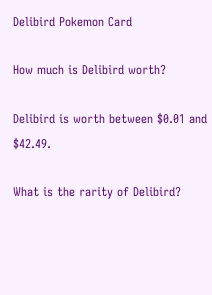Delibird Pokemon Card

How much is Delibird worth?

Delibird is worth between $0.01 and $42.49.

What is the rarity of Delibird?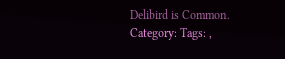Delibird is Common.
Category: Tags: ,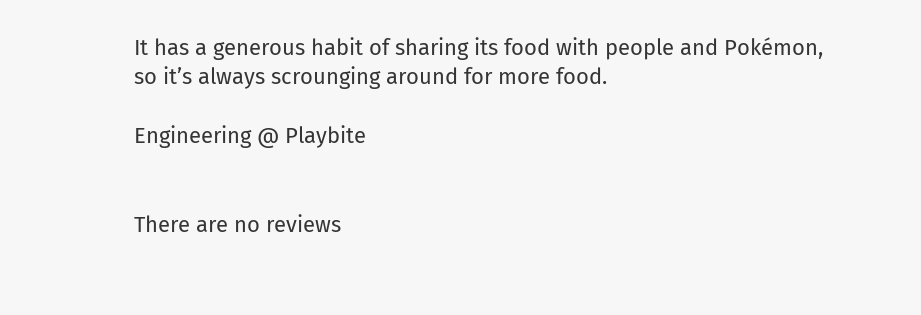It has a generous habit of sharing its food with people and Pokémon, so it’s always scrounging around for more food.

Engineering @ Playbite


There are no reviews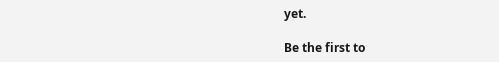yet.

Be the first to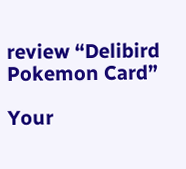review “Delibird Pokemon Card”

Your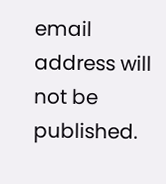email address will not be published.